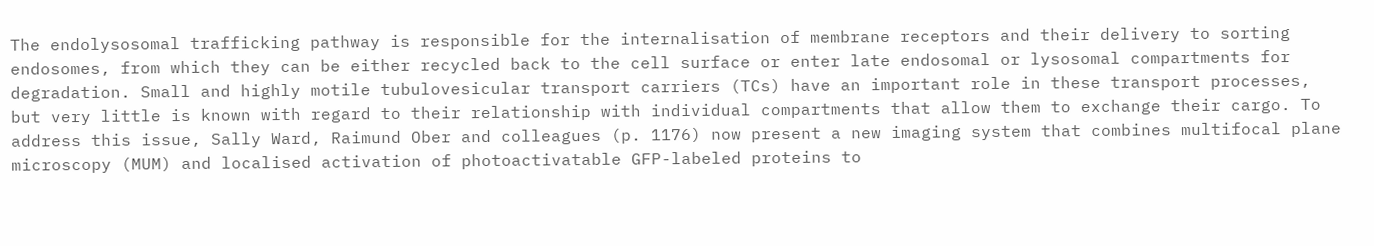The endolysosomal trafficking pathway is responsible for the internalisation of membrane receptors and their delivery to sorting endosomes, from which they can be either recycled back to the cell surface or enter late endosomal or lysosomal compartments for degradation. Small and highly motile tubulovesicular transport carriers (TCs) have an important role in these transport processes, but very little is known with regard to their relationship with individual compartments that allow them to exchange their cargo. To address this issue, Sally Ward, Raimund Ober and colleagues (p. 1176) now present a new imaging system that combines multifocal plane microscopy (MUM) and localised activation of photoactivatable GFP-labeled proteins to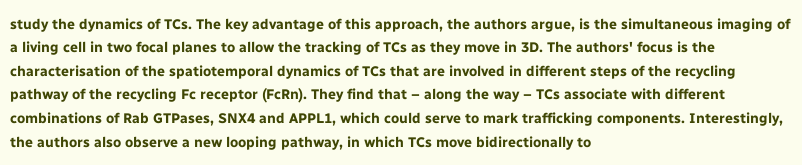study the dynamics of TCs. The key advantage of this approach, the authors argue, is the simultaneous imaging of a living cell in two focal planes to allow the tracking of TCs as they move in 3D. The authors' focus is the characterisation of the spatiotemporal dynamics of TCs that are involved in different steps of the recycling pathway of the recycling Fc receptor (FcRn). They find that – along the way – TCs associate with different combinations of Rab GTPases, SNX4 and APPL1, which could serve to mark trafficking components. Interestingly, the authors also observe a new looping pathway, in which TCs move bidirectionally to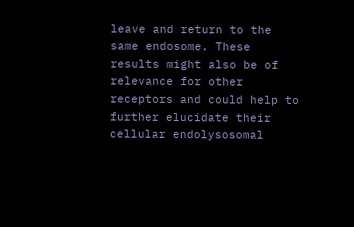leave and return to the same endosome. These results might also be of relevance for other receptors and could help to further elucidate their cellular endolysosomal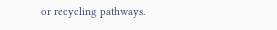or recycling pathways.